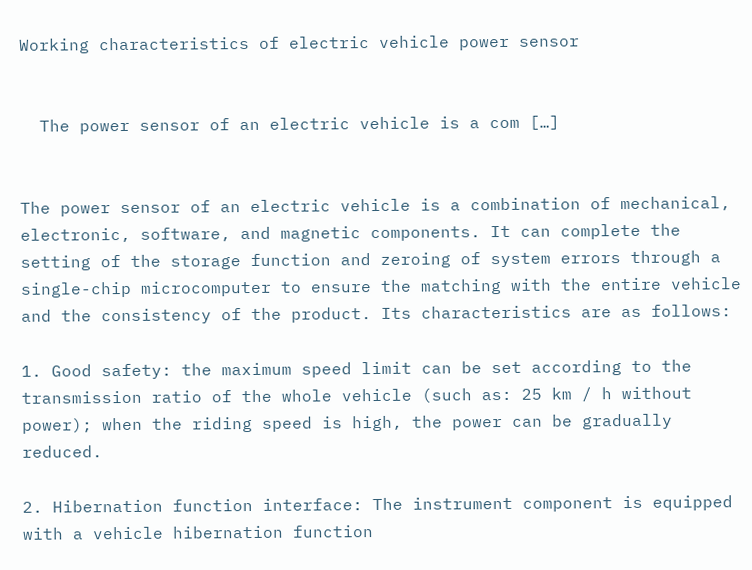Working characteristics of electric vehicle power sensor


  The power sensor of an electric vehicle is a com […]


The power sensor of an electric vehicle is a combination of mechanical, electronic, software, and magnetic components. It can complete the setting of the storage function and zeroing of system errors through a single-chip microcomputer to ensure the matching with the entire vehicle and the consistency of the product. Its characteristics are as follows:

1. Good safety: the maximum speed limit can be set according to the transmission ratio of the whole vehicle (such as: 25 km / h without power); when the riding speed is high, the power can be gradually reduced.

2. Hibernation function interface: The instrument component is equipped with a vehicle hibernation function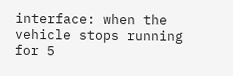interface: when the vehicle stops running for 5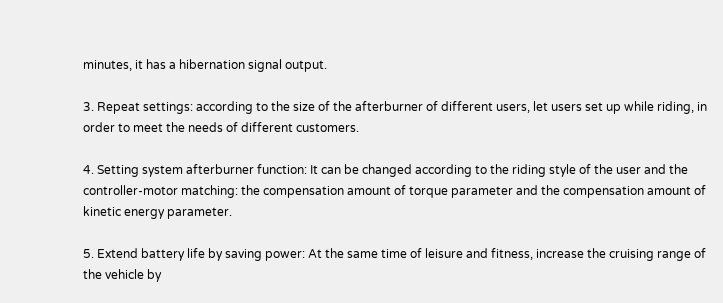minutes, it has a hibernation signal output.

3. Repeat settings: according to the size of the afterburner of different users, let users set up while riding, in order to meet the needs of different customers.

4. Setting system afterburner function: It can be changed according to the riding style of the user and the controller-motor matching: the compensation amount of torque parameter and the compensation amount of kinetic energy parameter.

5. Extend battery life by saving power: At the same time of leisure and fitness, increase the cruising range of the vehicle by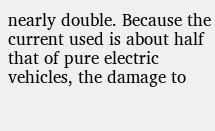nearly double. Because the current used is about half that of pure electric vehicles, the damage to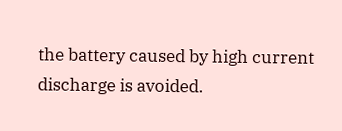the battery caused by high current discharge is avoided.